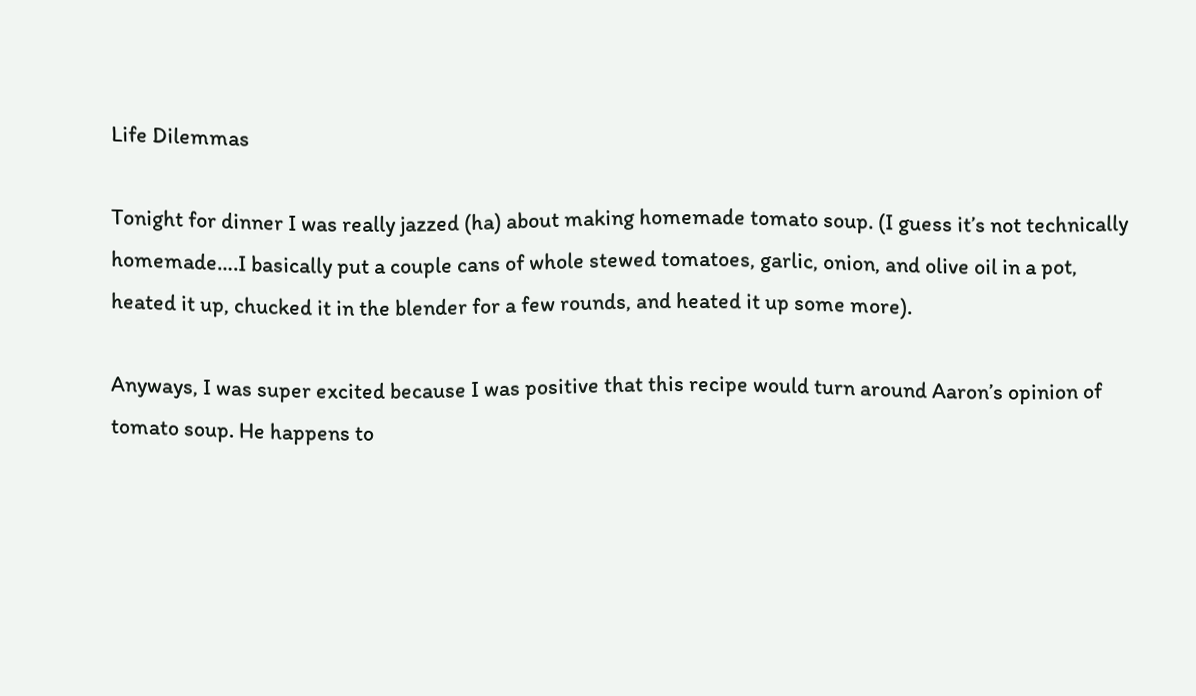Life Dilemmas

Tonight for dinner I was really jazzed (ha) about making homemade tomato soup. (I guess it’s not technically homemade….I basically put a couple cans of whole stewed tomatoes, garlic, onion, and olive oil in a pot, heated it up, chucked it in the blender for a few rounds, and heated it up some more).

Anyways, I was super excited because I was positive that this recipe would turn around Aaron’s opinion of tomato soup. He happens to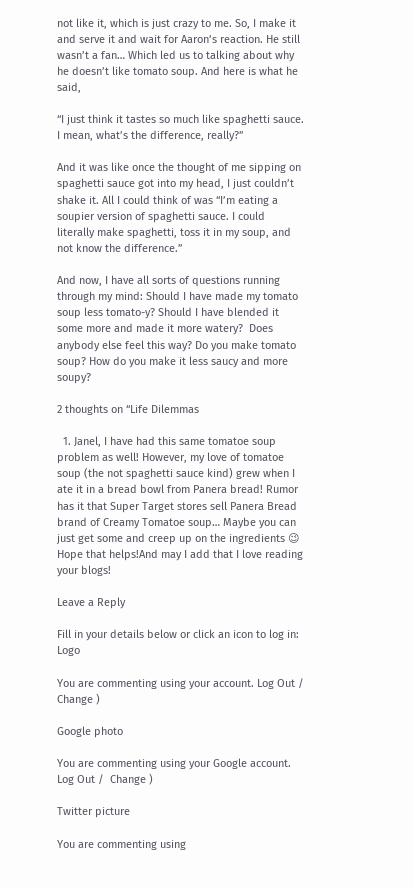not like it, which is just crazy to me. So, I make it and serve it and wait for Aaron’s reaction. He still wasn’t a fan… Which led us to talking about why he doesn’t like tomato soup. And here is what he said,

“I just think it tastes so much like spaghetti sauce. I mean, what’s the difference, really?”

And it was like once the thought of me sipping on spaghetti sauce got into my head, I just couldn’t shake it. All I could think of was “I’m eating a soupier version of spaghetti sauce. I could literally make spaghetti, toss it in my soup, and not know the difference.”

And now, I have all sorts of questions running through my mind: Should I have made my tomato soup less tomato-y? Should I have blended it some more and made it more watery?  Does anybody else feel this way? Do you make tomato soup? How do you make it less saucy and more soupy?

2 thoughts on “Life Dilemmas

  1. Janel, I have had this same tomatoe soup problem as well! However, my love of tomatoe soup (the not spaghetti sauce kind) grew when I ate it in a bread bowl from Panera bread! Rumor has it that Super Target stores sell Panera Bread brand of Creamy Tomatoe soup… Maybe you can just get some and creep up on the ingredients 😉 Hope that helps!And may I add that I love reading your blogs!

Leave a Reply

Fill in your details below or click an icon to log in: Logo

You are commenting using your account. Log Out /  Change )

Google photo

You are commenting using your Google account. Log Out /  Change )

Twitter picture

You are commenting using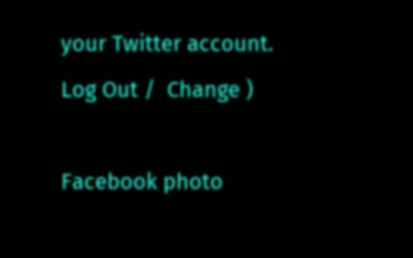your Twitter account. Log Out /  Change )

Facebook photo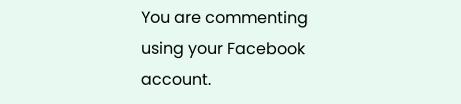You are commenting using your Facebook account.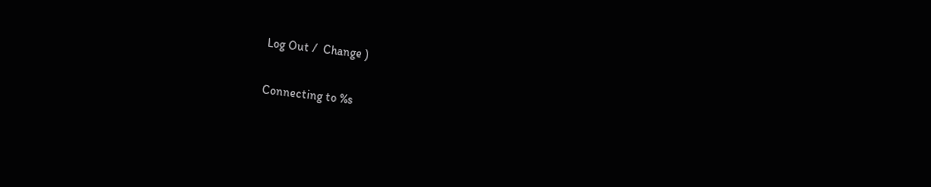Log Out /  Change )

Connecting to %s